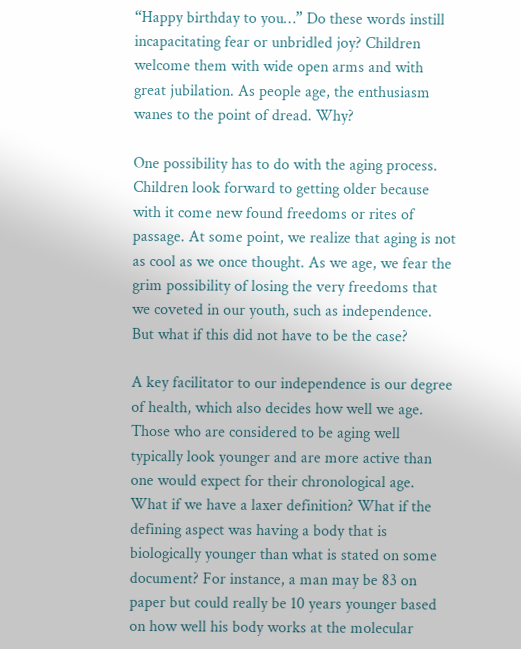“Happy birthday to you…” Do these words instill incapacitating fear or unbridled joy? Children welcome them with wide open arms and with great jubilation. As people age, the enthusiasm wanes to the point of dread. Why?

One possibility has to do with the aging process. Children look forward to getting older because with it come new found freedoms or rites of passage. At some point, we realize that aging is not as cool as we once thought. As we age, we fear the grim possibility of losing the very freedoms that we coveted in our youth, such as independence. But what if this did not have to be the case?

A key facilitator to our independence is our degree of health, which also decides how well we age. Those who are considered to be aging well typically look younger and are more active than one would expect for their chronological age. What if we have a laxer definition? What if the defining aspect was having a body that is biologically younger than what is stated on some document? For instance, a man may be 83 on paper but could really be 10 years younger based on how well his body works at the molecular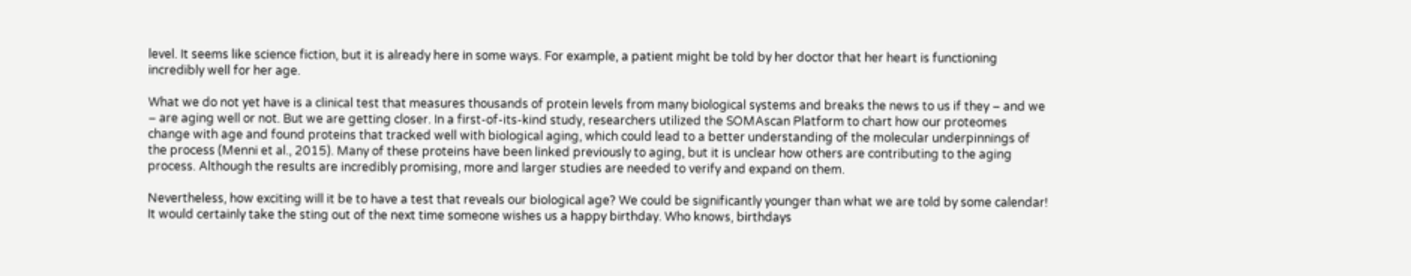level. It seems like science fiction, but it is already here in some ways. For example, a patient might be told by her doctor that her heart is functioning incredibly well for her age.

What we do not yet have is a clinical test that measures thousands of protein levels from many biological systems and breaks the news to us if they – and we – are aging well or not. But we are getting closer. In a first-of-its-kind study, researchers utilized the SOMAscan Platform to chart how our proteomes change with age and found proteins that tracked well with biological aging, which could lead to a better understanding of the molecular underpinnings of the process (Menni et al., 2015). Many of these proteins have been linked previously to aging, but it is unclear how others are contributing to the aging process. Although the results are incredibly promising, more and larger studies are needed to verify and expand on them.

Nevertheless, how exciting will it be to have a test that reveals our biological age? We could be significantly younger than what we are told by some calendar! It would certainly take the sting out of the next time someone wishes us a happy birthday. Who knows, birthdays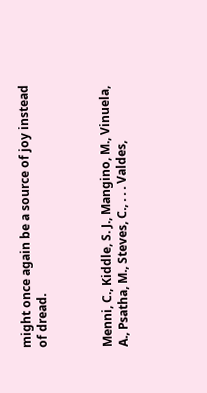might once again be a source of joy instead of dread.



Menni, C., Kiddle, S. J., Mangino, M., Vinuela, A., Psatha, M., Steves, C., . . . Valdes,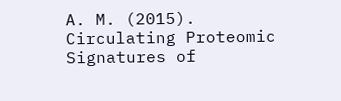A. M. (2015). Circulating Proteomic Signatures of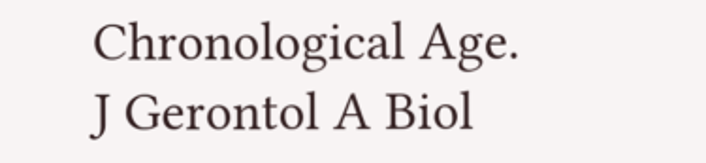Chronological Age. J Gerontol A Biol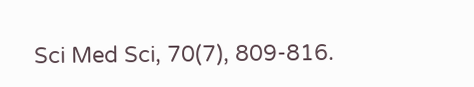Sci Med Sci, 70(7), 809-816.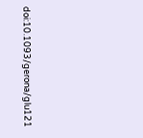doi:10.1093/gerona/glu121